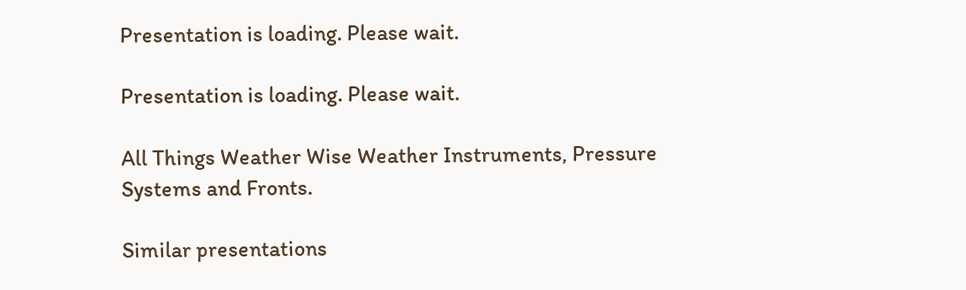Presentation is loading. Please wait.

Presentation is loading. Please wait.

All Things Weather Wise Weather Instruments, Pressure Systems and Fronts.

Similar presentations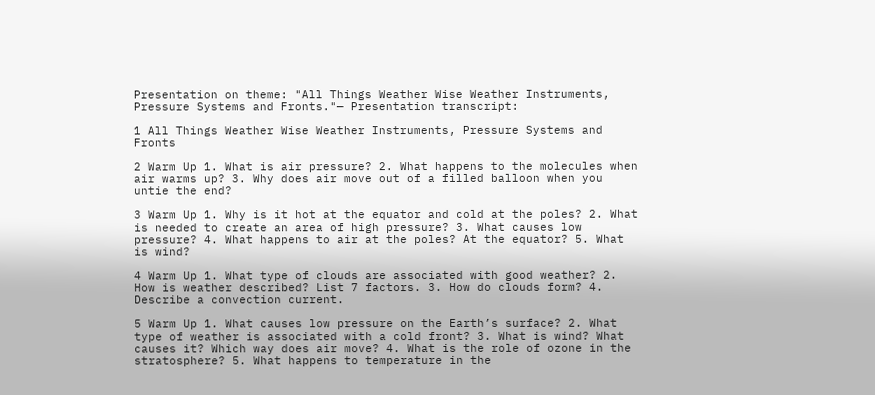Presentation on theme: "All Things Weather Wise Weather Instruments, Pressure Systems and Fronts."— Presentation transcript:

1 All Things Weather Wise Weather Instruments, Pressure Systems and Fronts

2 Warm Up 1. What is air pressure? 2. What happens to the molecules when air warms up? 3. Why does air move out of a filled balloon when you untie the end?

3 Warm Up 1. Why is it hot at the equator and cold at the poles? 2. What is needed to create an area of high pressure? 3. What causes low pressure? 4. What happens to air at the poles? At the equator? 5. What is wind?

4 Warm Up 1. What type of clouds are associated with good weather? 2. How is weather described? List 7 factors. 3. How do clouds form? 4. Describe a convection current.

5 Warm Up 1. What causes low pressure on the Earth’s surface? 2. What type of weather is associated with a cold front? 3. What is wind? What causes it? Which way does air move? 4. What is the role of ozone in the stratosphere? 5. What happens to temperature in the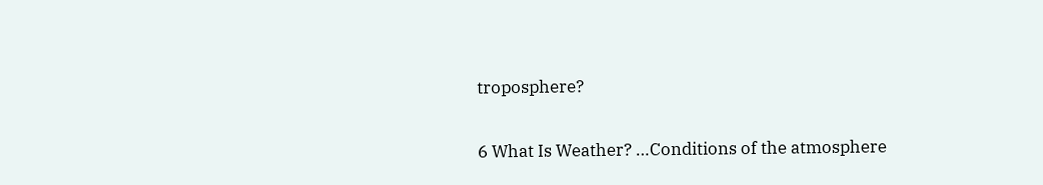troposphere?

6 What Is Weather? …Conditions of the atmosphere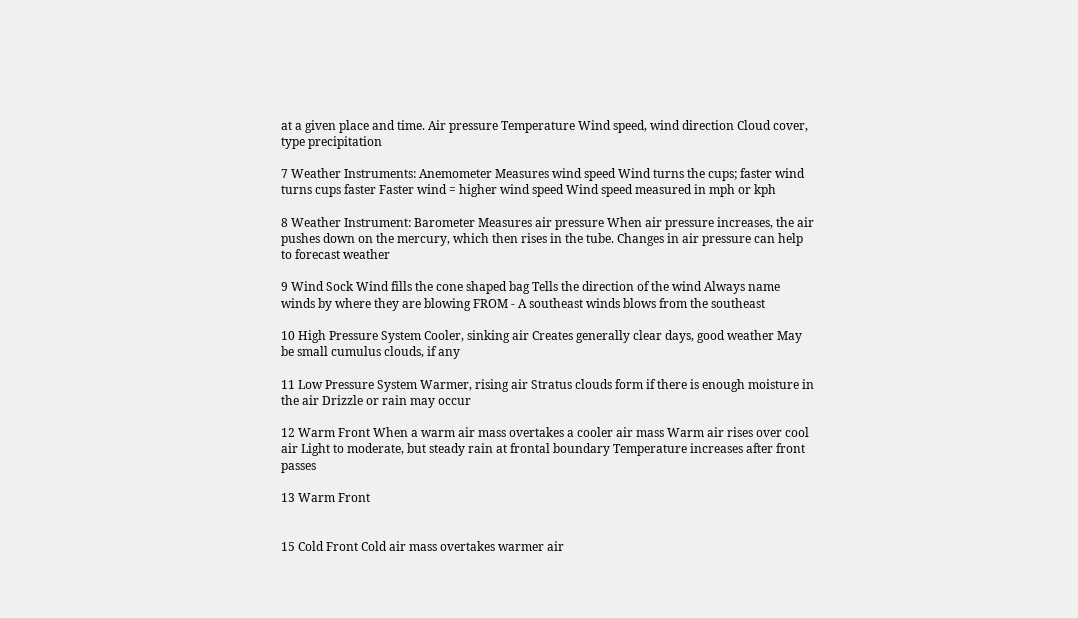at a given place and time. Air pressure Temperature Wind speed, wind direction Cloud cover, type precipitation

7 Weather Instruments: Anemometer Measures wind speed Wind turns the cups; faster wind turns cups faster Faster wind = higher wind speed Wind speed measured in mph or kph

8 Weather Instrument: Barometer Measures air pressure When air pressure increases, the air pushes down on the mercury, which then rises in the tube. Changes in air pressure can help to forecast weather

9 Wind Sock Wind fills the cone shaped bag Tells the direction of the wind Always name winds by where they are blowing FROM - A southeast winds blows from the southeast

10 High Pressure System Cooler, sinking air Creates generally clear days, good weather May be small cumulus clouds, if any

11 Low Pressure System Warmer, rising air Stratus clouds form if there is enough moisture in the air Drizzle or rain may occur

12 Warm Front When a warm air mass overtakes a cooler air mass Warm air rises over cool air Light to moderate, but steady rain at frontal boundary Temperature increases after front passes

13 Warm Front


15 Cold Front Cold air mass overtakes warmer air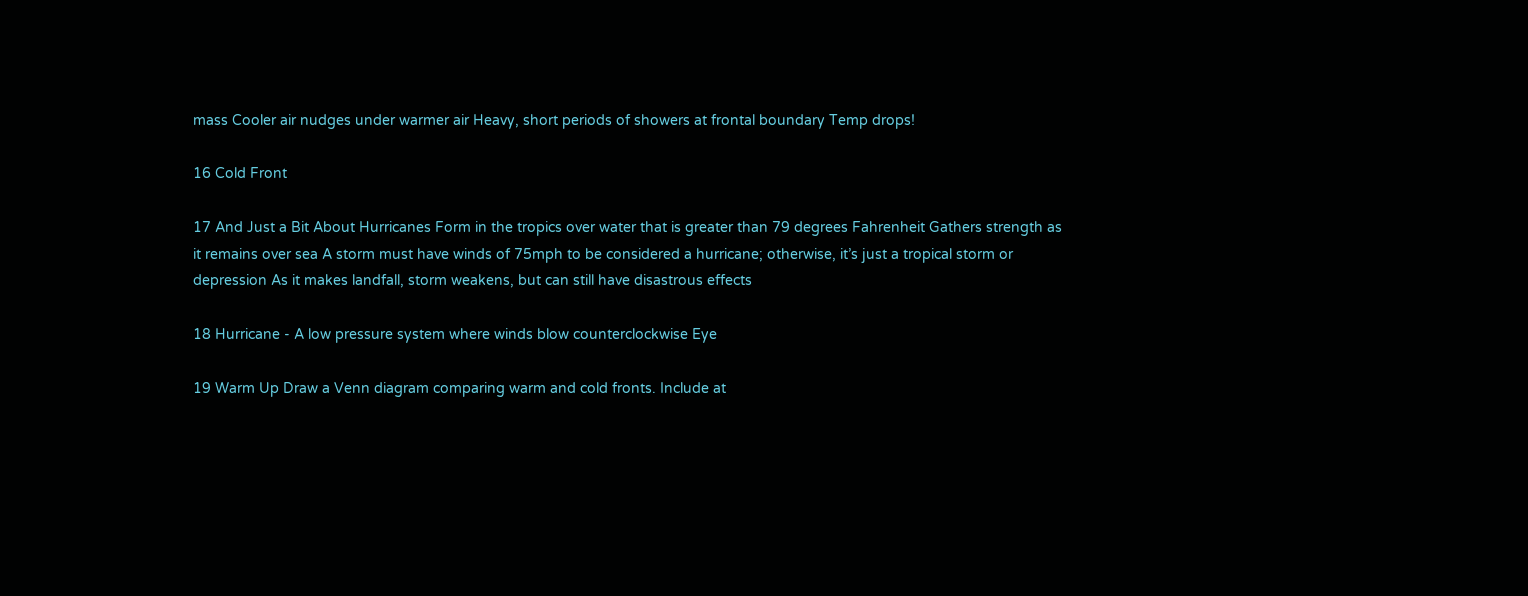mass Cooler air nudges under warmer air Heavy, short periods of showers at frontal boundary Temp drops!

16 Cold Front

17 And Just a Bit About Hurricanes Form in the tropics over water that is greater than 79 degrees Fahrenheit Gathers strength as it remains over sea A storm must have winds of 75mph to be considered a hurricane; otherwise, it’s just a tropical storm or depression As it makes landfall, storm weakens, but can still have disastrous effects

18 Hurricane - A low pressure system where winds blow counterclockwise Eye

19 Warm Up Draw a Venn diagram comparing warm and cold fronts. Include at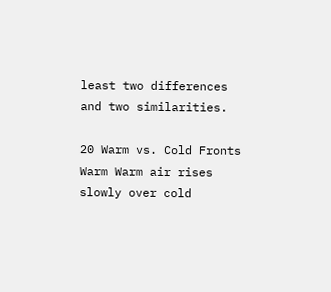least two differences and two similarities.

20 Warm vs. Cold Fronts Warm Warm air rises slowly over cold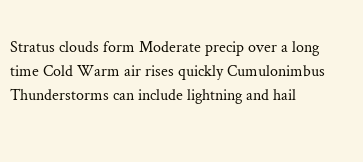Stratus clouds form Moderate precip over a long time Cold Warm air rises quickly Cumulonimbus Thunderstorms can include lightning and hail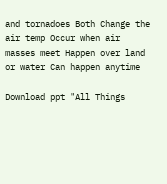and tornadoes Both Change the air temp Occur when air masses meet Happen over land or water Can happen anytime

Download ppt "All Things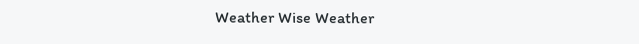Weather Wise Weather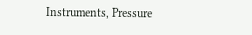Instruments, Pressure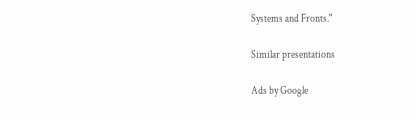Systems and Fronts."

Similar presentations

Ads by Google